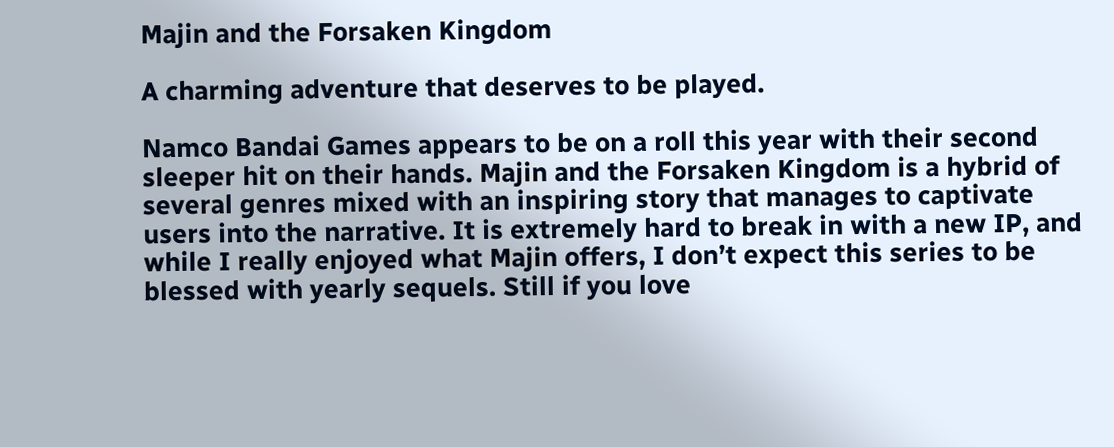Majin and the Forsaken Kingdom

A charming adventure that deserves to be played.

Namco Bandai Games appears to be on a roll this year with their second sleeper hit on their hands. Majin and the Forsaken Kingdom is a hybrid of several genres mixed with an inspiring story that manages to captivate users into the narrative. It is extremely hard to break in with a new IP, and while I really enjoyed what Majin offers, I don’t expect this series to be blessed with yearly sequels. Still if you love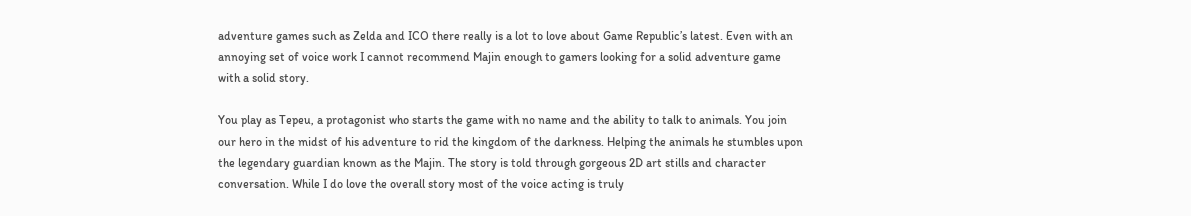adventure games such as Zelda and ICO there really is a lot to love about Game Republic’s latest. Even with an annoying set of voice work I cannot recommend Majin enough to gamers looking for a solid adventure game with a solid story.

You play as Tepeu, a protagonist who starts the game with no name and the ability to talk to animals. You join our hero in the midst of his adventure to rid the kingdom of the darkness. Helping the animals he stumbles upon the legendary guardian known as the Majin. The story is told through gorgeous 2D art stills and character conversation. While I do love the overall story most of the voice acting is truly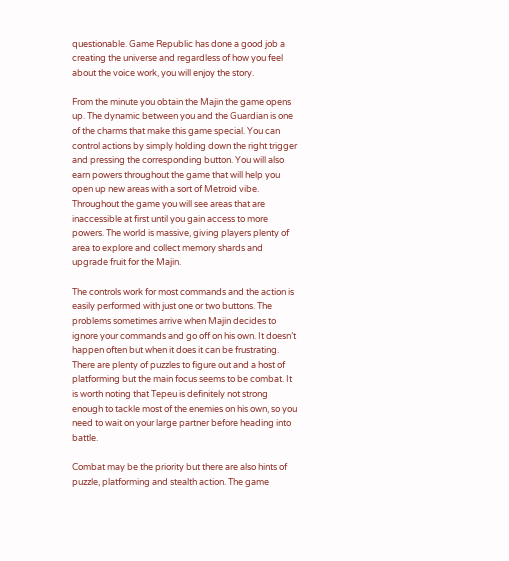questionable. Game Republic has done a good job a creating the universe and regardless of how you feel about the voice work, you will enjoy the story.

From the minute you obtain the Majin the game opens up. The dynamic between you and the Guardian is one of the charms that make this game special. You can control actions by simply holding down the right trigger and pressing the corresponding button. You will also earn powers throughout the game that will help you open up new areas with a sort of Metroid vibe. Throughout the game you will see areas that are inaccessible at first until you gain access to more powers. The world is massive, giving players plenty of area to explore and collect memory shards and upgrade fruit for the Majin.

The controls work for most commands and the action is easily performed with just one or two buttons. The problems sometimes arrive when Majin decides to ignore your commands and go off on his own. It doesn’t happen often but when it does it can be frustrating. There are plenty of puzzles to figure out and a host of platforming but the main focus seems to be combat. It is worth noting that Tepeu is definitely not strong enough to tackle most of the enemies on his own, so you need to wait on your large partner before heading into battle.

Combat may be the priority but there are also hints of puzzle, platforming and stealth action. The game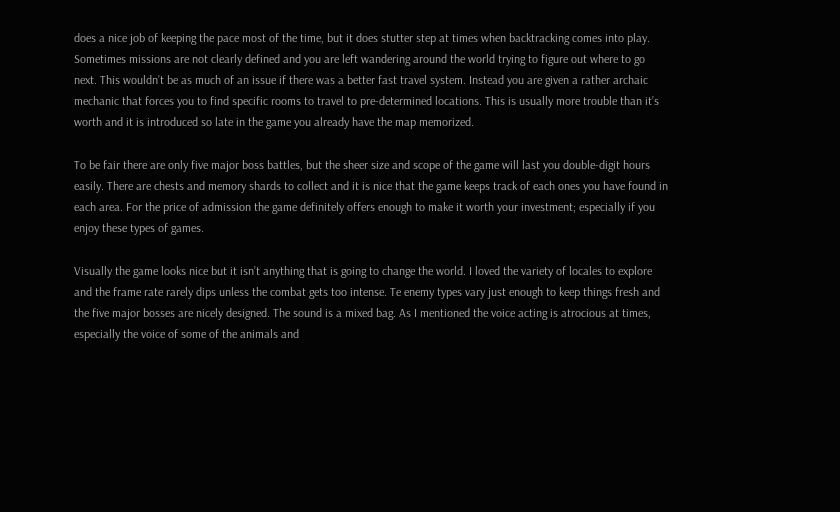does a nice job of keeping the pace most of the time, but it does stutter step at times when backtracking comes into play. Sometimes missions are not clearly defined and you are left wandering around the world trying to figure out where to go next. This wouldn’t be as much of an issue if there was a better fast travel system. Instead you are given a rather archaic mechanic that forces you to find specific rooms to travel to pre-determined locations. This is usually more trouble than it’s worth and it is introduced so late in the game you already have the map memorized.

To be fair there are only five major boss battles, but the sheer size and scope of the game will last you double-digit hours easily. There are chests and memory shards to collect and it is nice that the game keeps track of each ones you have found in each area. For the price of admission the game definitely offers enough to make it worth your investment; especially if you enjoy these types of games.

Visually the game looks nice but it isn’t anything that is going to change the world. I loved the variety of locales to explore and the frame rate rarely dips unless the combat gets too intense. Te enemy types vary just enough to keep things fresh and the five major bosses are nicely designed. The sound is a mixed bag. As I mentioned the voice acting is atrocious at times, especially the voice of some of the animals and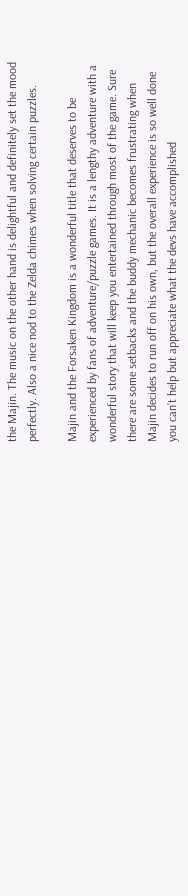the Majin. The music on the other hand is delightful and definitely set the mood perfectly. Also a nice nod to the Zelda chimes when solving certain puzzles.

Majin and the Forsaken Kingdom is a wonderful title that deserves to be experienced by fans of adventure/puzzle games. It is a lengthy adventure with a wonderful story that will keep you entertained through most of the game. Sure there are some setbacks and the buddy mechanic becomes frustrating when Majin decides to run off on his own, but the overall experience is so well done you can’t help but appreciate what the devs have accomplished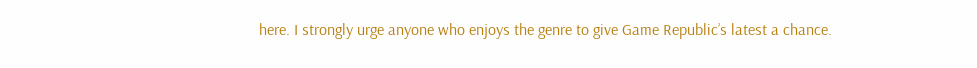here. I strongly urge anyone who enjoys the genre to give Game Republic’s latest a chance.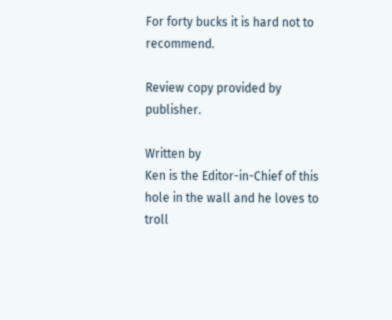For forty bucks it is hard not to recommend.

Review copy provided by publisher.

Written by
Ken is the Editor-in-Chief of this hole in the wall and he loves to troll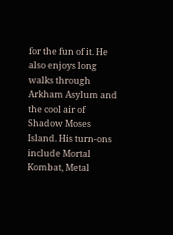for the fun of it. He also enjoys long walks through Arkham Asylum and the cool air of Shadow Moses Island. His turn-ons include Mortal Kombat, Metal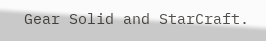Gear Solid and StarCraft.